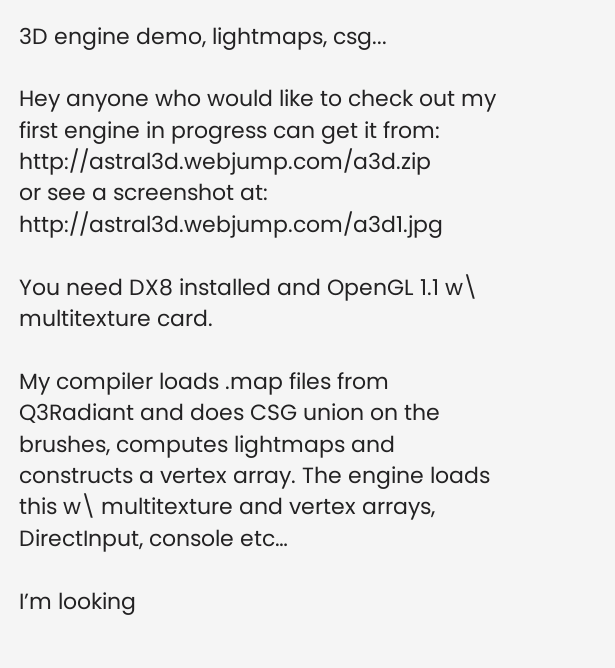3D engine demo, lightmaps, csg...

Hey anyone who would like to check out my first engine in progress can get it from: http://astral3d.webjump.com/a3d.zip
or see a screenshot at: http://astral3d.webjump.com/a3d1.jpg

You need DX8 installed and OpenGL 1.1 w\ multitexture card.

My compiler loads .map files from Q3Radiant and does CSG union on the brushes, computes lightmaps and constructs a vertex array. The engine loads this w\ multitexture and vertex arrays, DirectInput, console etc…

I’m looking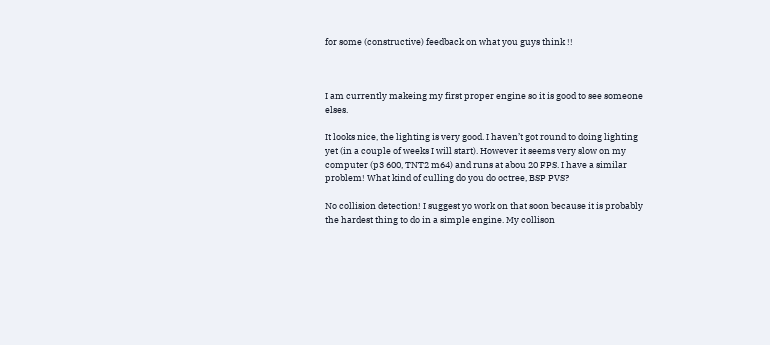for some (constructive) feedback on what you guys think !!



I am currently makeing my first proper engine so it is good to see someone elses.

It looks nice, the lighting is very good. I haven’t got round to doing lighting yet (in a couple of weeks I will start). However it seems very slow on my computer (p3 600, TNT2 m64) and runs at abou 20 FPS. I have a similar problem! What kind of culling do you do octree, BSP PVS?

No collision detection! I suggest yo work on that soon because it is probably the hardest thing to do in a simple engine. My collison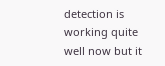detection is working quite well now but it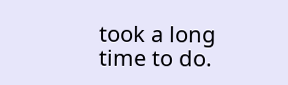took a long time to do.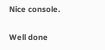Nice console.

Well done